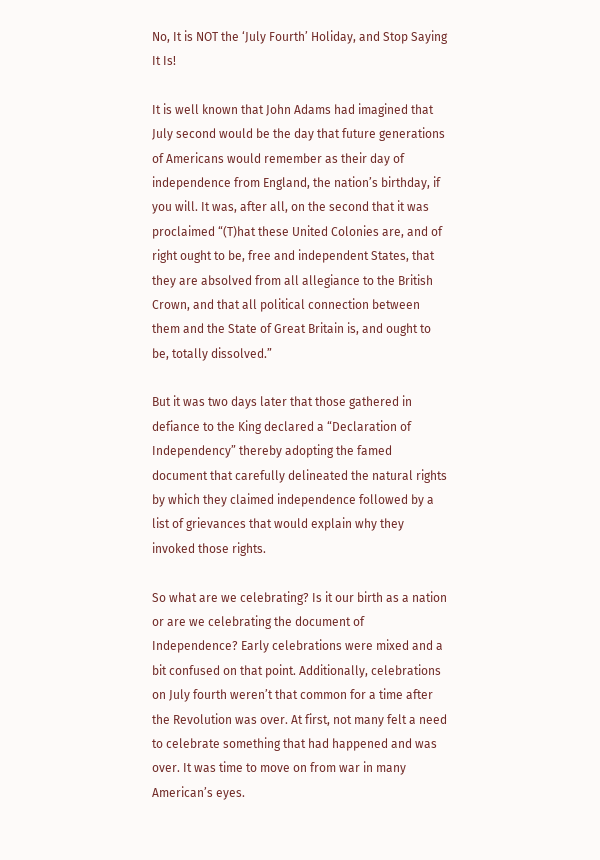No, It is NOT the ‘July Fourth’ Holiday, and Stop Saying It Is!

It is well known that John Adams had imagined that July second would be the day that future generations of Americans would remember as their day of independence from England, the nation’s birthday, if you will. It was, after all, on the second that it was proclaimed “(T)hat these United Colonies are, and of right ought to be, free and independent States, that they are absolved from all allegiance to the British Crown, and that all political connection between them and the State of Great Britain is, and ought to be, totally dissolved.”

But it was two days later that those gathered in defiance to the King declared a “Declaration of Independency” thereby adopting the famed document that carefully delineated the natural rights by which they claimed independence followed by a list of grievances that would explain why they invoked those rights.

So what are we celebrating? Is it our birth as a nation or are we celebrating the document of Independence? Early celebrations were mixed and a bit confused on that point. Additionally, celebrations on July fourth weren’t that common for a time after the Revolution was over. At first, not many felt a need to celebrate something that had happened and was over. It was time to move on from war in many American’s eyes.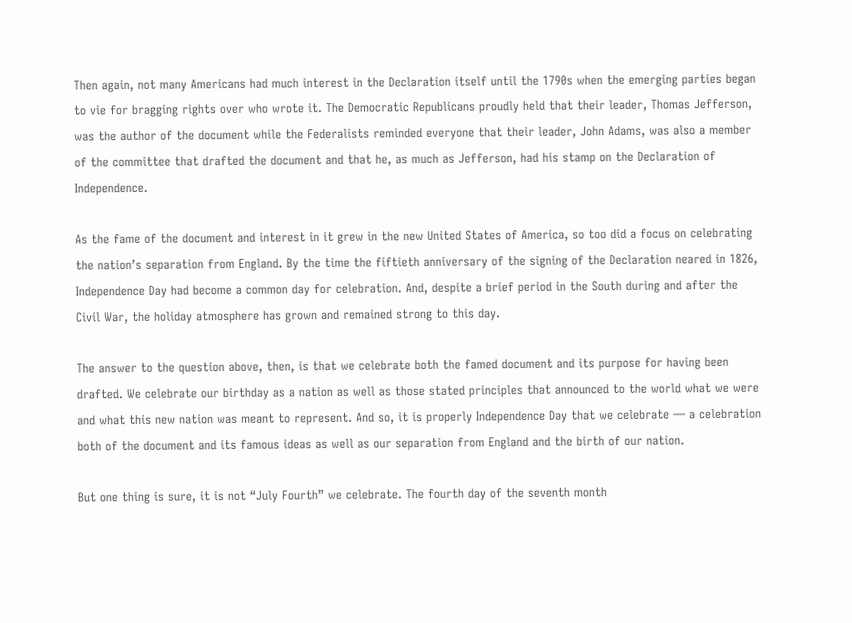Then again, not many Americans had much interest in the Declaration itself until the 1790s when the emerging parties began to vie for bragging rights over who wrote it. The Democratic Republicans proudly held that their leader, Thomas Jefferson, was the author of the document while the Federalists reminded everyone that their leader, John Adams, was also a member of the committee that drafted the document and that he, as much as Jefferson, had his stamp on the Declaration of Independence.

As the fame of the document and interest in it grew in the new United States of America, so too did a focus on celebrating the nation’s separation from England. By the time the fiftieth anniversary of the signing of the Declaration neared in 1826, Independence Day had become a common day for celebration. And, despite a brief period in the South during and after the Civil War, the holiday atmosphere has grown and remained strong to this day.

The answer to the question above, then, is that we celebrate both the famed document and its purpose for having been drafted. We celebrate our birthday as a nation as well as those stated principles that announced to the world what we were and what this new nation was meant to represent. And so, it is properly Independence Day that we celebrate — a celebration both of the document and its famous ideas as well as our separation from England and the birth of our nation.

But one thing is sure, it is not “July Fourth” we celebrate. The fourth day of the seventh month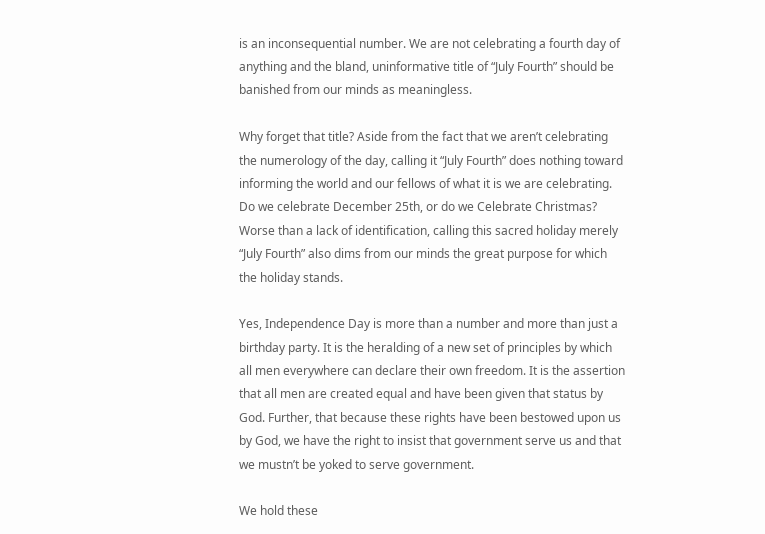is an inconsequential number. We are not celebrating a fourth day of anything and the bland, uninformative title of “July Fourth” should be banished from our minds as meaningless.

Why forget that title? Aside from the fact that we aren’t celebrating the numerology of the day, calling it “July Fourth” does nothing toward informing the world and our fellows of what it is we are celebrating. Do we celebrate December 25th, or do we Celebrate Christmas? Worse than a lack of identification, calling this sacred holiday merely “July Fourth” also dims from our minds the great purpose for which the holiday stands.

Yes, Independence Day is more than a number and more than just a birthday party. It is the heralding of a new set of principles by which all men everywhere can declare their own freedom. It is the assertion that all men are created equal and have been given that status by God. Further, that because these rights have been bestowed upon us by God, we have the right to insist that government serve us and that we mustn’t be yoked to serve government.

We hold these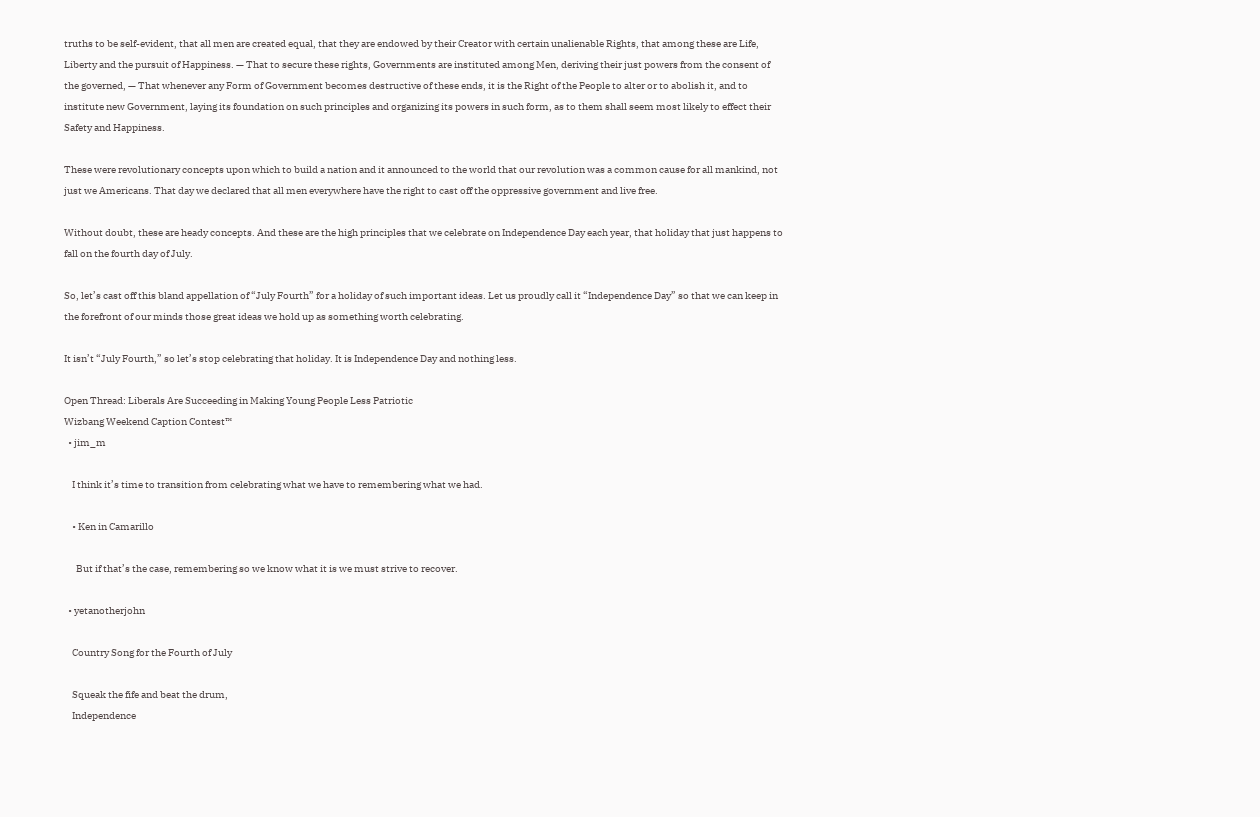truths to be self-evident, that all men are created equal, that they are endowed by their Creator with certain unalienable Rights, that among these are Life, Liberty and the pursuit of Happiness. — That to secure these rights, Governments are instituted among Men, deriving their just powers from the consent of the governed, — That whenever any Form of Government becomes destructive of these ends, it is the Right of the People to alter or to abolish it, and to institute new Government, laying its foundation on such principles and organizing its powers in such form, as to them shall seem most likely to effect their Safety and Happiness.

These were revolutionary concepts upon which to build a nation and it announced to the world that our revolution was a common cause for all mankind, not just we Americans. That day we declared that all men everywhere have the right to cast off the oppressive government and live free.

Without doubt, these are heady concepts. And these are the high principles that we celebrate on Independence Day each year, that holiday that just happens to fall on the fourth day of July.

So, let’s cast off this bland appellation of “July Fourth” for a holiday of such important ideas. Let us proudly call it “Independence Day” so that we can keep in the forefront of our minds those great ideas we hold up as something worth celebrating.

It isn’t “July Fourth,” so let’s stop celebrating that holiday. It is Independence Day and nothing less.

Open Thread: Liberals Are Succeeding in Making Young People Less Patriotic
Wizbang Weekend Caption Contest™
  • jim_m

    I think it’s time to transition from celebrating what we have to remembering what we had.

    • Ken in Camarillo

      But if that’s the case, remembering so we know what it is we must strive to recover.

  • yetanotherjohn

    Country Song for the Fourth of July

    Squeak the fife and beat the drum,
    Independence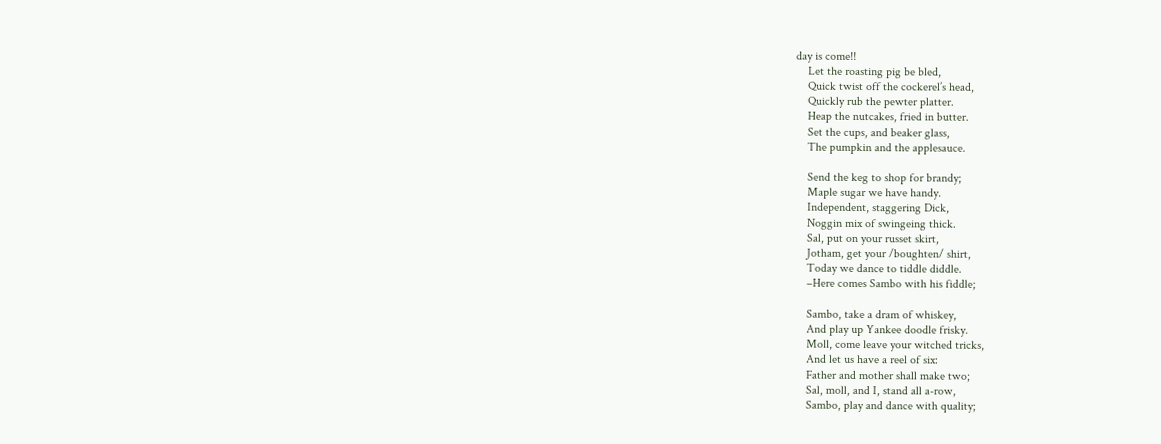day is come!!
    Let the roasting pig be bled,
    Quick twist off the cockerel’s head,
    Quickly rub the pewter platter.
    Heap the nutcakes, fried in butter.
    Set the cups, and beaker glass,
    The pumpkin and the applesauce.

    Send the keg to shop for brandy;
    Maple sugar we have handy.
    Independent, staggering Dick,
    Noggin mix of swingeing thick.
    Sal, put on your russet skirt,
    Jotham, get your /boughten/ shirt,
    Today we dance to tiddle diddle.
    –Here comes Sambo with his fiddle;

    Sambo, take a dram of whiskey,
    And play up Yankee doodle frisky.
    Moll, come leave your witched tricks,
    And let us have a reel of six:
    Father and mother shall make two;
    Sal, moll, and I, stand all a-row,
    Sambo, play and dance with quality;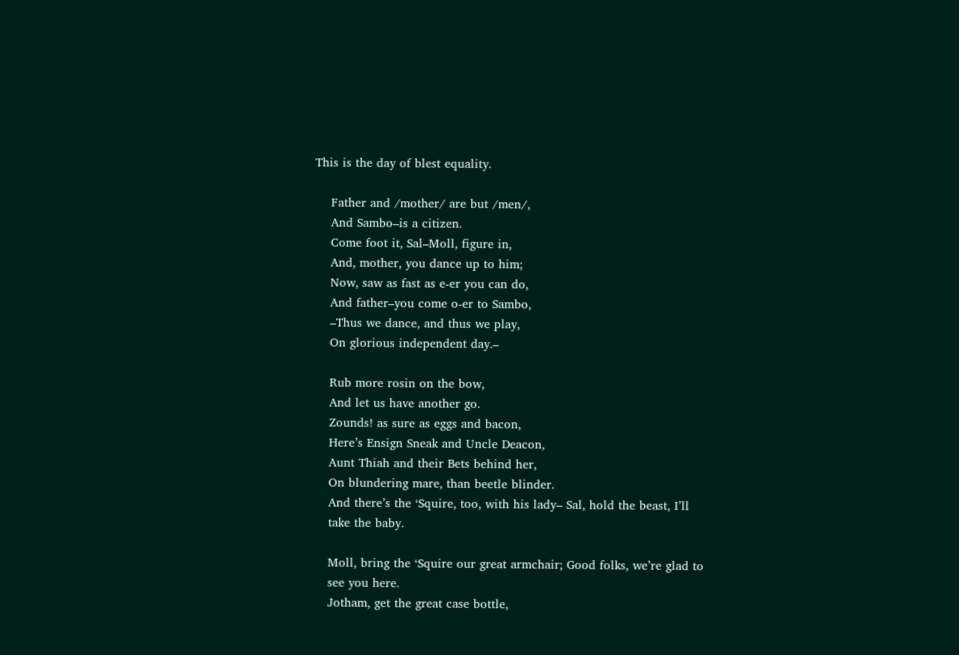This is the day of blest equality.

    Father and /mother/ are but /men/,
    And Sambo–is a citizen.
    Come foot it, Sal–Moll, figure in,
    And, mother, you dance up to him;
    Now, saw as fast as e-er you can do,
    And father–you come o-er to Sambo,
    –Thus we dance, and thus we play,
    On glorious independent day.–

    Rub more rosin on the bow,
    And let us have another go.
    Zounds! as sure as eggs and bacon,
    Here’s Ensign Sneak and Uncle Deacon,
    Aunt Thiah and their Bets behind her,
    On blundering mare, than beetle blinder.
    And there’s the ‘Squire, too, with his lady– Sal, hold the beast, I’ll
    take the baby.

    Moll, bring the ‘Squire our great armchair; Good folks, we’re glad to
    see you here.
    Jotham, get the great case bottle,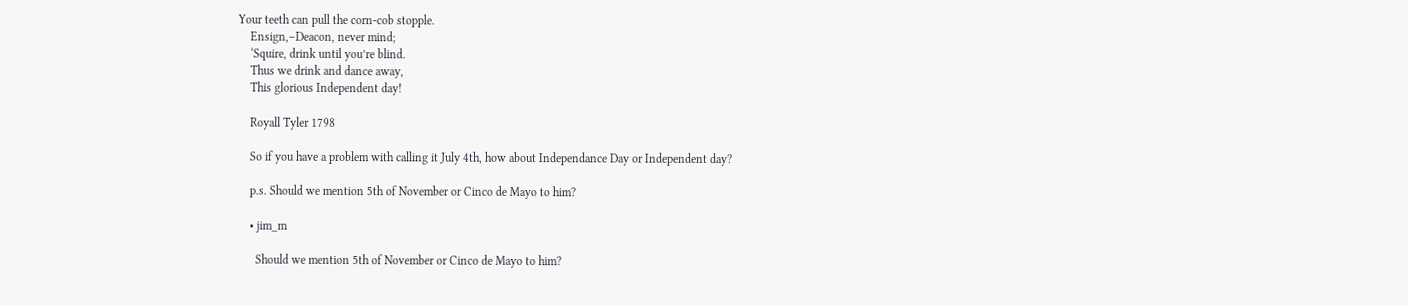Your teeth can pull the corn-cob stopple.
    Ensign,–Deacon, never mind;
    ‘Squire, drink until you’re blind.
    Thus we drink and dance away,
    This glorious Independent day!

    Royall Tyler 1798

    So if you have a problem with calling it July 4th, how about Independance Day or Independent day?

    p.s. Should we mention 5th of November or Cinco de Mayo to him?

    • jim_m

      Should we mention 5th of November or Cinco de Mayo to him?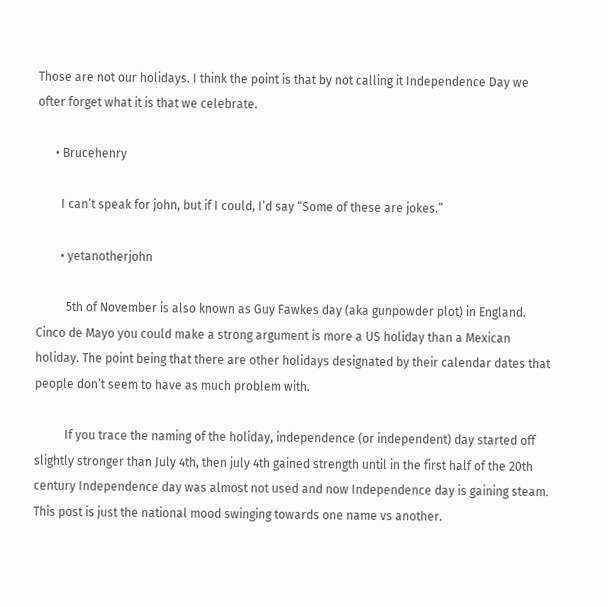Those are not our holidays. I think the point is that by not calling it Independence Day we ofter forget what it is that we celebrate.

      • Brucehenry

        I can’t speak for john, but if I could, I’d say “Some of these are jokes.”

        • yetanotherjohn

          5th of November is also known as Guy Fawkes day (aka gunpowder plot) in England. Cinco de Mayo you could make a strong argument is more a US holiday than a Mexican holiday. The point being that there are other holidays designated by their calendar dates that people don’t seem to have as much problem with.

          If you trace the naming of the holiday, independence (or independent) day started off slightly stronger than July 4th, then july 4th gained strength until in the first half of the 20th century Independence day was almost not used and now Independence day is gaining steam. This post is just the national mood swinging towards one name vs another.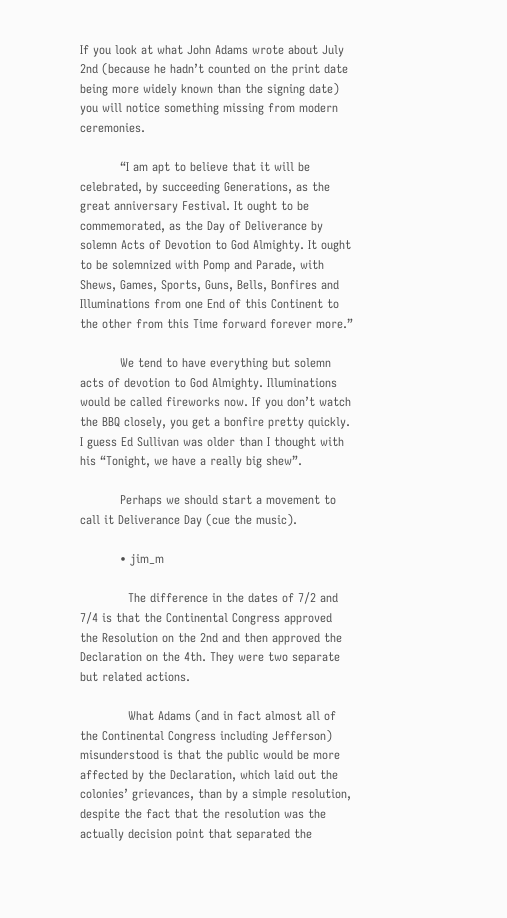If you look at what John Adams wrote about July 2nd (because he hadn’t counted on the print date being more widely known than the signing date) you will notice something missing from modern ceremonies.

          “I am apt to believe that it will be celebrated, by succeeding Generations, as the great anniversary Festival. It ought to be commemorated, as the Day of Deliverance by solemn Acts of Devotion to God Almighty. It ought to be solemnized with Pomp and Parade, with Shews, Games, Sports, Guns, Bells, Bonfires and Illuminations from one End of this Continent to the other from this Time forward forever more.”

          We tend to have everything but solemn acts of devotion to God Almighty. Illuminations would be called fireworks now. If you don’t watch the BBQ closely, you get a bonfire pretty quickly. I guess Ed Sullivan was older than I thought with his “Tonight, we have a really big shew”.

          Perhaps we should start a movement to call it Deliverance Day (cue the music).

          • jim_m

            The difference in the dates of 7/2 and 7/4 is that the Continental Congress approved the Resolution on the 2nd and then approved the Declaration on the 4th. They were two separate but related actions.

            What Adams (and in fact almost all of the Continental Congress including Jefferson) misunderstood is that the public would be more affected by the Declaration, which laid out the colonies’ grievances, than by a simple resolution, despite the fact that the resolution was the actually decision point that separated the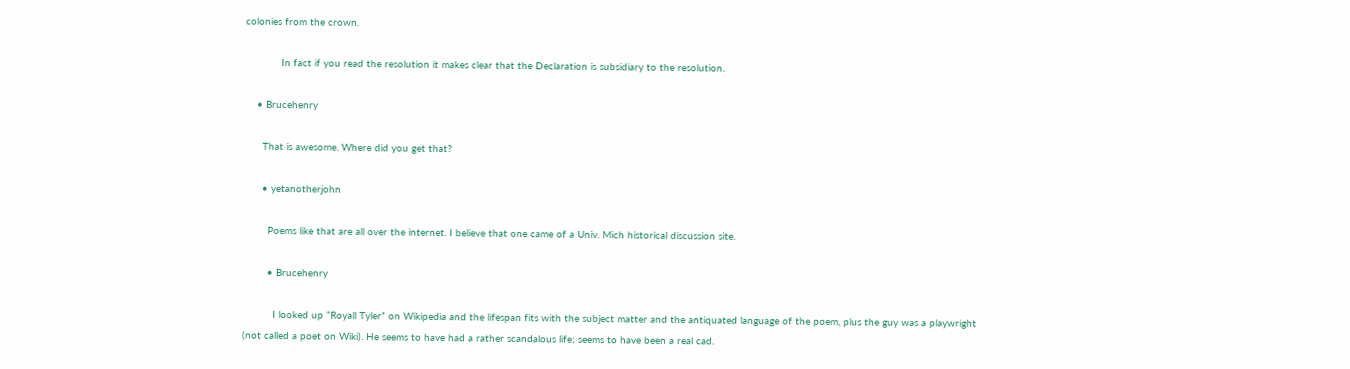colonies from the crown.

            In fact if you read the resolution it makes clear that the Declaration is subsidiary to the resolution.

    • Brucehenry

      That is awesome. Where did you get that?

      • yetanotherjohn

        Poems like that are all over the internet. I believe that one came of a Univ. Mich historical discussion site.

        • Brucehenry

          I looked up “Royall Tyler” on Wikipedia and the lifespan fits with the subject matter and the antiquated language of the poem, plus the guy was a playwright (not called a poet on Wiki). He seems to have had a rather scandalous life; seems to have been a real cad.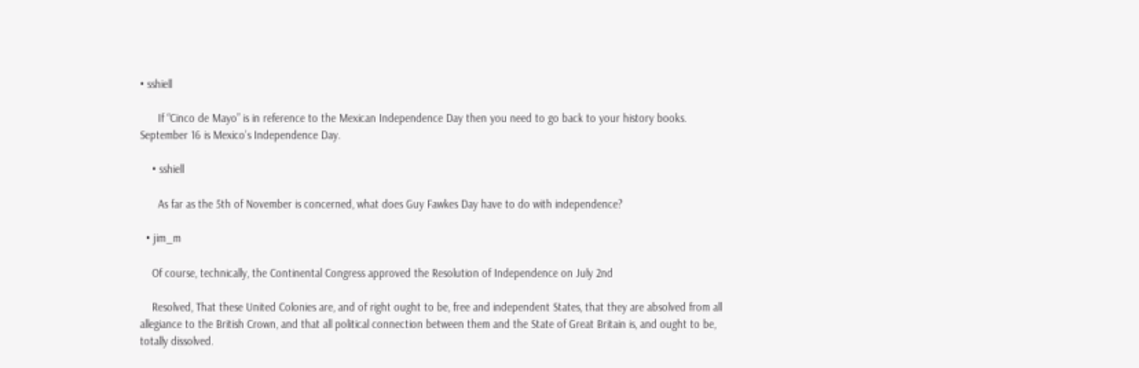• sshiell

      If “Cinco de Mayo” is in reference to the Mexican Independence Day then you need to go back to your history books. September 16 is Mexico’s Independence Day.

    • sshiell

      As far as the 5th of November is concerned, what does Guy Fawkes Day have to do with independence?

  • jim_m

    Of course, technically, the Continental Congress approved the Resolution of Independence on July 2nd

    Resolved, That these United Colonies are, and of right ought to be, free and independent States, that they are absolved from all allegiance to the British Crown, and that all political connection between them and the State of Great Britain is, and ought to be, totally dissolved.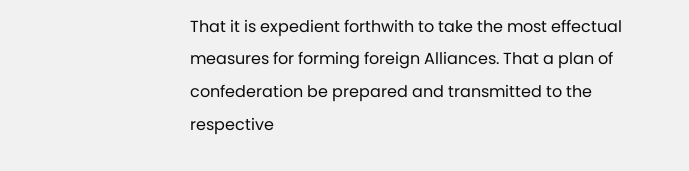That it is expedient forthwith to take the most effectual measures for forming foreign Alliances. That a plan of confederation be prepared and transmitted to the respective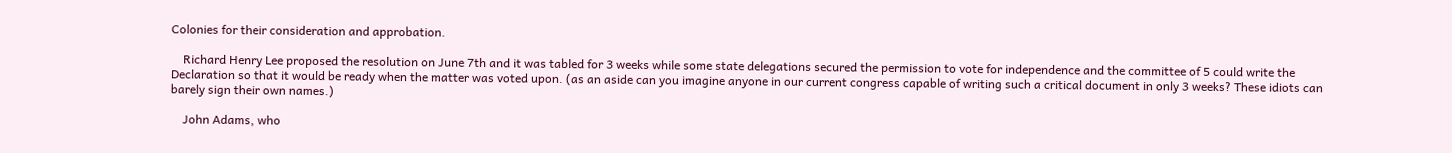Colonies for their consideration and approbation.

    Richard Henry Lee proposed the resolution on June 7th and it was tabled for 3 weeks while some state delegations secured the permission to vote for independence and the committee of 5 could write the Declaration so that it would be ready when the matter was voted upon. (as an aside can you imagine anyone in our current congress capable of writing such a critical document in only 3 weeks? These idiots can barely sign their own names.)

    John Adams, who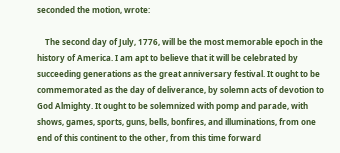seconded the motion, wrote:

    The second day of July, 1776, will be the most memorable epoch in the history of America. I am apt to believe that it will be celebrated by succeeding generations as the great anniversary festival. It ought to be commemorated as the day of deliverance, by solemn acts of devotion to God Almighty. It ought to be solemnized with pomp and parade, with shows, games, sports, guns, bells, bonfires, and illuminations, from one end of this continent to the other, from this time forward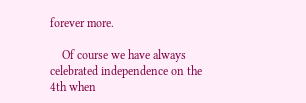forever more.

    Of course we have always celebrated independence on the 4th when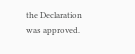the Declaration was approved.